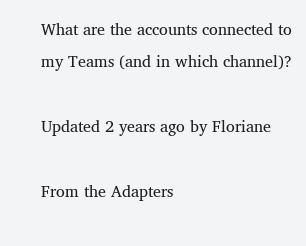What are the accounts connected to my Teams (and in which channel)?

Updated 2 years ago by Floriane

From the Adapters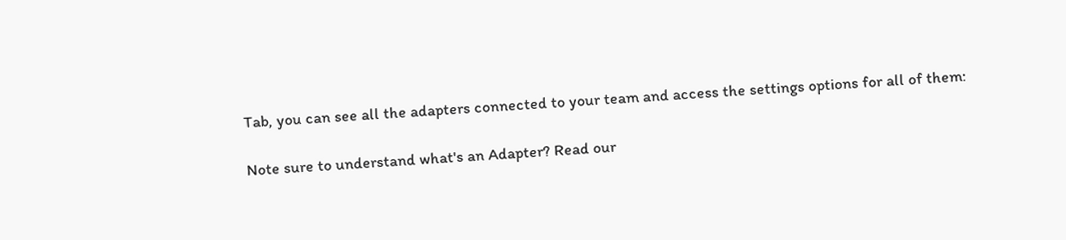Tab, you can see all the adapters connected to your team and access the settings options for all of them:

Note sure to understand what's an Adapter? Read our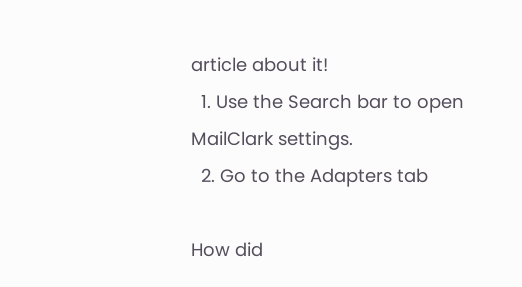article about it!
  1. Use the Search bar to open MailClark settings.
  2. Go to the Adapters tab

How did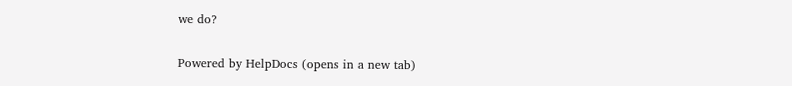we do?

Powered by HelpDocs (opens in a new tab)